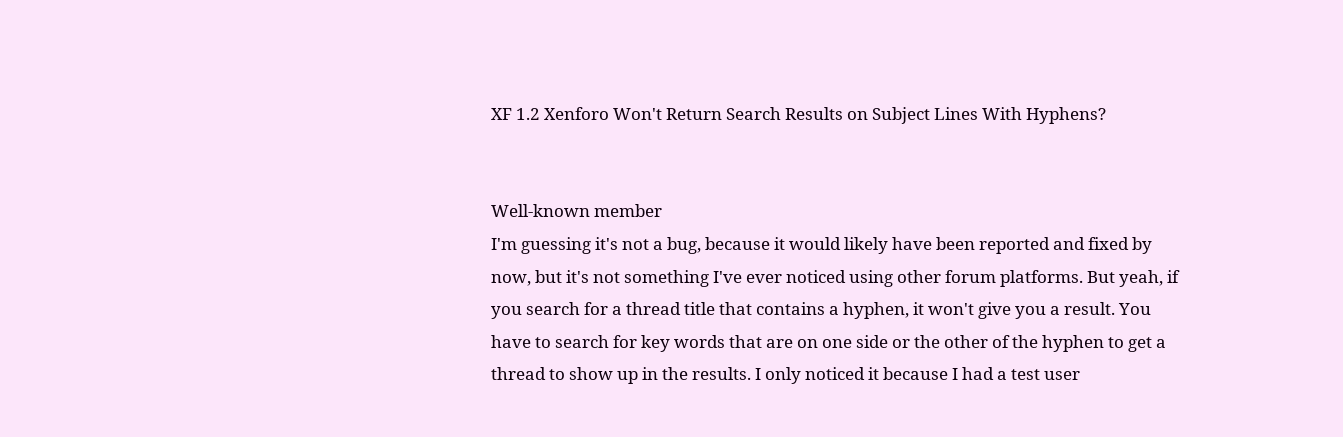XF 1.2 Xenforo Won't Return Search Results on Subject Lines With Hyphens?


Well-known member
I'm guessing it's not a bug, because it would likely have been reported and fixed by now, but it's not something I've ever noticed using other forum platforms. But yeah, if you search for a thread title that contains a hyphen, it won't give you a result. You have to search for key words that are on one side or the other of the hyphen to get a thread to show up in the results. I only noticed it because I had a test user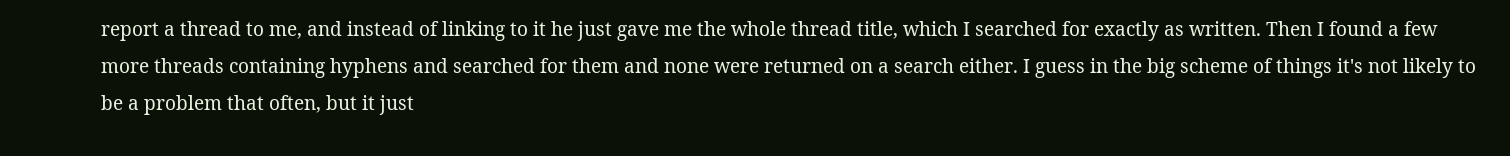report a thread to me, and instead of linking to it he just gave me the whole thread title, which I searched for exactly as written. Then I found a few more threads containing hyphens and searched for them and none were returned on a search either. I guess in the big scheme of things it's not likely to be a problem that often, but it just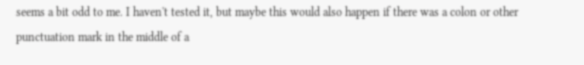seems a bit odd to me. I haven't tested it, but maybe this would also happen if there was a colon or other punctuation mark in the middle of a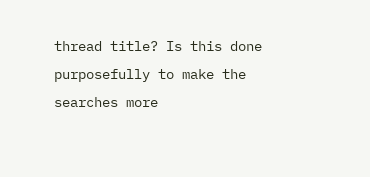thread title? Is this done purposefully to make the searches more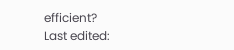efficient?
Last edited: